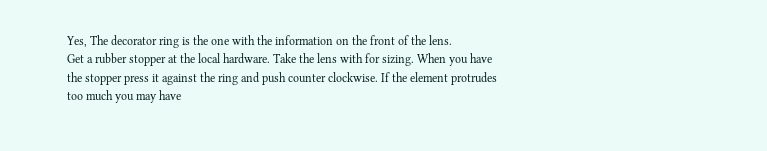Yes, The decorator ring is the one with the information on the front of the lens.
Get a rubber stopper at the local hardware. Take the lens with for sizing. When you have the stopper press it against the ring and push counter clockwise. If the element protrudes too much you may have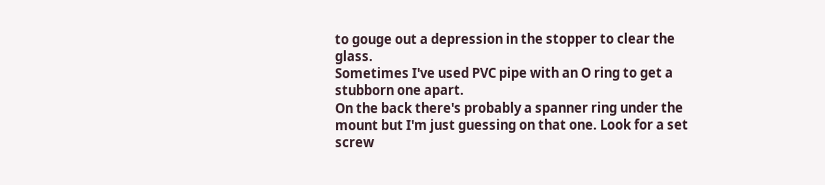to gouge out a depression in the stopper to clear the glass.
Sometimes I've used PVC pipe with an O ring to get a stubborn one apart.
On the back there's probably a spanner ring under the mount but I'm just guessing on that one. Look for a set screw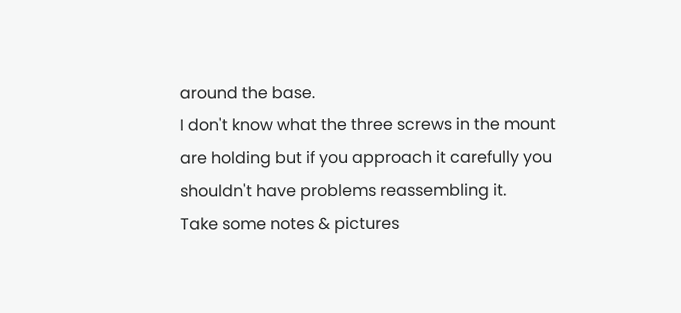around the base.
I don't know what the three screws in the mount are holding but if you approach it carefully you shouldn't have problems reassembling it.
Take some notes & pictures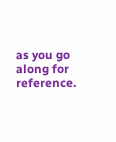as you go along for reference.